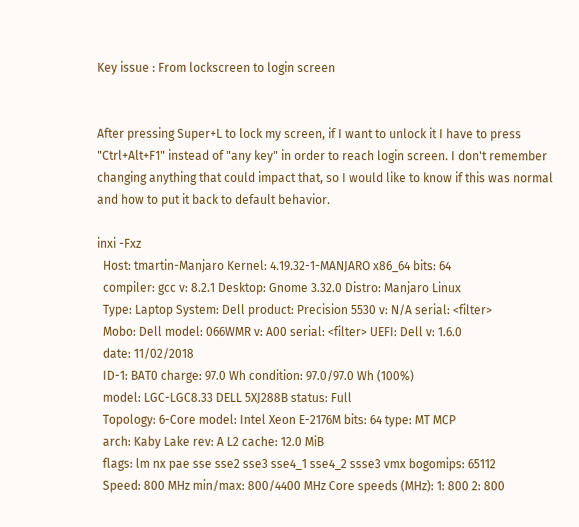Key issue : From lockscreen to login screen


After pressing Super+L to lock my screen, if I want to unlock it I have to press "Ctrl+Alt+F1" instead of "any key" in order to reach login screen. I don't remember changing anything that could impact that, so I would like to know if this was normal and how to put it back to default behavior.

inxi -Fxz
  Host: tmartin-Manjaro Kernel: 4.19.32-1-MANJARO x86_64 bits: 64
  compiler: gcc v: 8.2.1 Desktop: Gnome 3.32.0 Distro: Manjaro Linux
  Type: Laptop System: Dell product: Precision 5530 v: N/A serial: <filter>
  Mobo: Dell model: 066WMR v: A00 serial: <filter> UEFI: Dell v: 1.6.0
  date: 11/02/2018
  ID-1: BAT0 charge: 97.0 Wh condition: 97.0/97.0 Wh (100%)
  model: LGC-LGC8.33 DELL 5XJ288B status: Full
  Topology: 6-Core model: Intel Xeon E-2176M bits: 64 type: MT MCP
  arch: Kaby Lake rev: A L2 cache: 12.0 MiB
  flags: lm nx pae sse sse2 sse3 sse4_1 sse4_2 ssse3 vmx bogomips: 65112
  Speed: 800 MHz min/max: 800/4400 MHz Core speeds (MHz): 1: 800 2: 800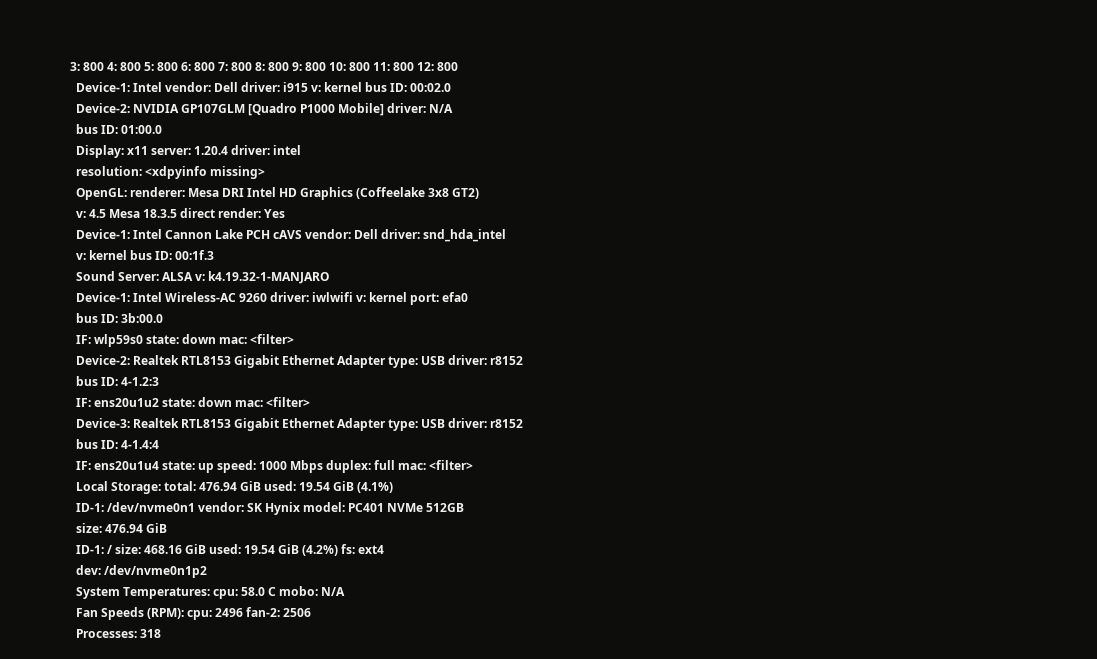3: 800 4: 800 5: 800 6: 800 7: 800 8: 800 9: 800 10: 800 11: 800 12: 800
  Device-1: Intel vendor: Dell driver: i915 v: kernel bus ID: 00:02.0
  Device-2: NVIDIA GP107GLM [Quadro P1000 Mobile] driver: N/A
  bus ID: 01:00.0
  Display: x11 server: 1.20.4 driver: intel
  resolution: <xdpyinfo missing>
  OpenGL: renderer: Mesa DRI Intel HD Graphics (Coffeelake 3x8 GT2)
  v: 4.5 Mesa 18.3.5 direct render: Yes
  Device-1: Intel Cannon Lake PCH cAVS vendor: Dell driver: snd_hda_intel
  v: kernel bus ID: 00:1f.3
  Sound Server: ALSA v: k4.19.32-1-MANJARO
  Device-1: Intel Wireless-AC 9260 driver: iwlwifi v: kernel port: efa0
  bus ID: 3b:00.0
  IF: wlp59s0 state: down mac: <filter>
  Device-2: Realtek RTL8153 Gigabit Ethernet Adapter type: USB driver: r8152
  bus ID: 4-1.2:3
  IF: ens20u1u2 state: down mac: <filter>
  Device-3: Realtek RTL8153 Gigabit Ethernet Adapter type: USB driver: r8152
  bus ID: 4-1.4:4
  IF: ens20u1u4 state: up speed: 1000 Mbps duplex: full mac: <filter>
  Local Storage: total: 476.94 GiB used: 19.54 GiB (4.1%)
  ID-1: /dev/nvme0n1 vendor: SK Hynix model: PC401 NVMe 512GB
  size: 476.94 GiB
  ID-1: / size: 468.16 GiB used: 19.54 GiB (4.2%) fs: ext4
  dev: /dev/nvme0n1p2
  System Temperatures: cpu: 58.0 C mobo: N/A
  Fan Speeds (RPM): cpu: 2496 fan-2: 2506
  Processes: 318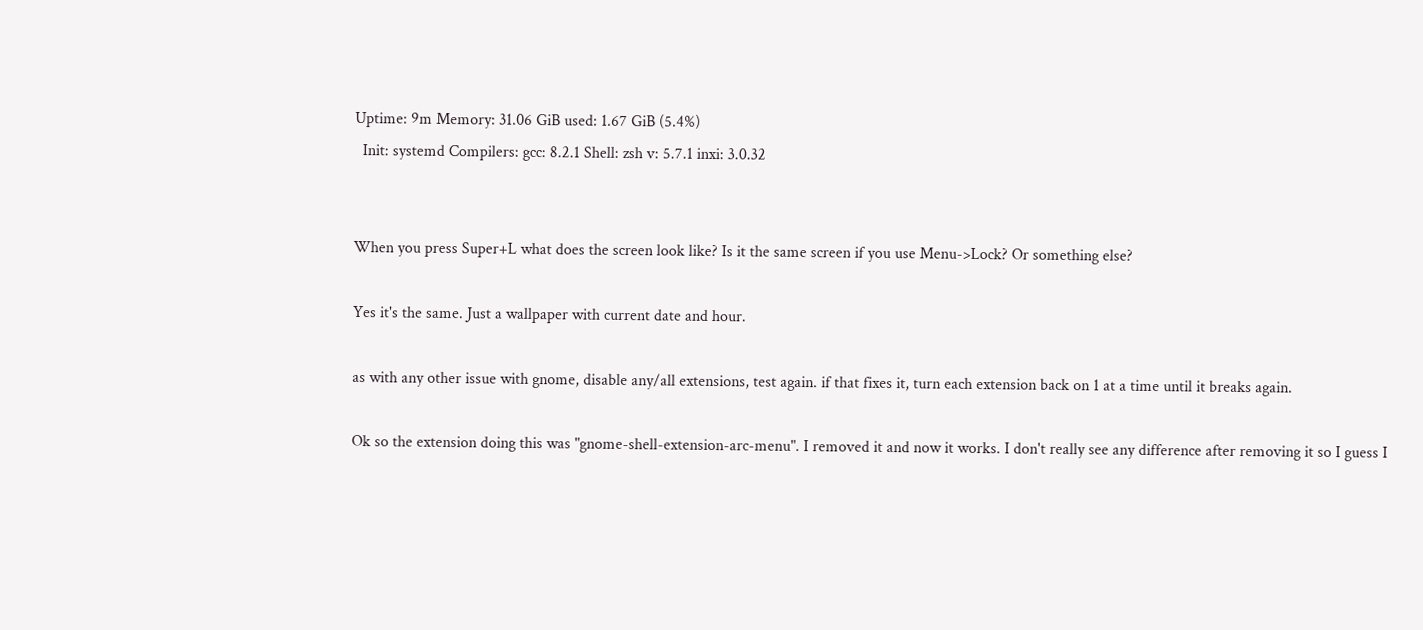Uptime: 9m Memory: 31.06 GiB used: 1.67 GiB (5.4%)
  Init: systemd Compilers: gcc: 8.2.1 Shell: zsh v: 5.7.1 inxi: 3.0.32


When you press Super+L what does the screen look like? Is it the same screen if you use Menu->Lock? Or something else?

Yes it's the same. Just a wallpaper with current date and hour.

as with any other issue with gnome, disable any/all extensions, test again. if that fixes it, turn each extension back on 1 at a time until it breaks again.

Ok so the extension doing this was "gnome-shell-extension-arc-menu". I removed it and now it works. I don't really see any difference after removing it so I guess I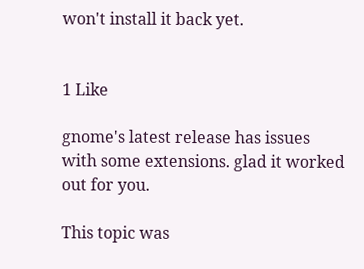won't install it back yet.


1 Like

gnome's latest release has issues with some extensions. glad it worked out for you.

This topic was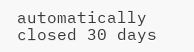automatically closed 30 days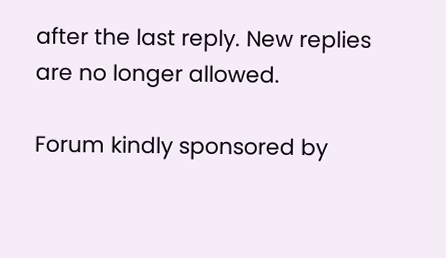after the last reply. New replies are no longer allowed.

Forum kindly sponsored by